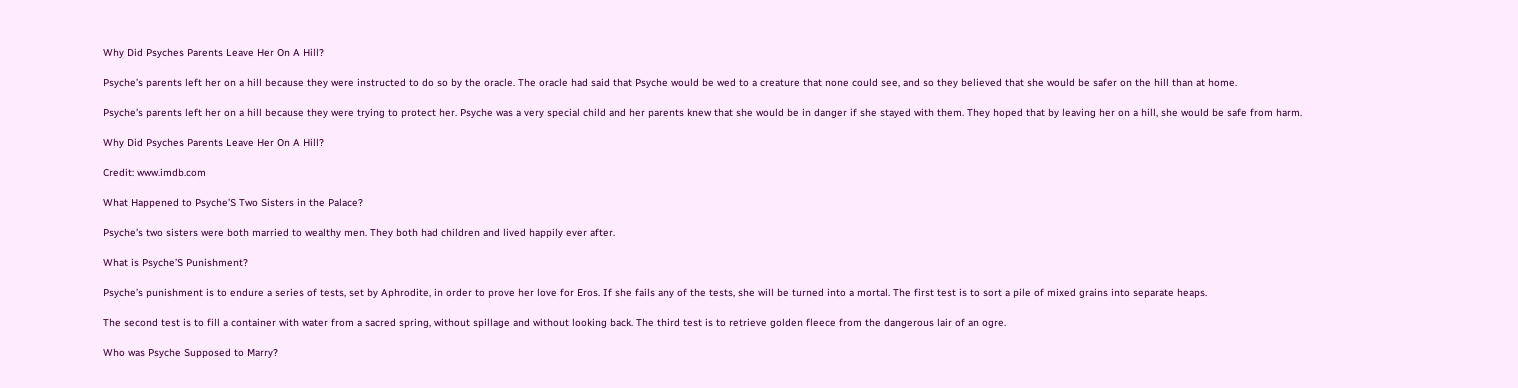Why Did Psyches Parents Leave Her On A Hill?

Psyche’s parents left her on a hill because they were instructed to do so by the oracle. The oracle had said that Psyche would be wed to a creature that none could see, and so they believed that she would be safer on the hill than at home.

Psyche’s parents left her on a hill because they were trying to protect her. Psyche was a very special child and her parents knew that she would be in danger if she stayed with them. They hoped that by leaving her on a hill, she would be safe from harm.

Why Did Psyches Parents Leave Her On A Hill?

Credit: www.imdb.com

What Happened to Psyche’S Two Sisters in the Palace?

Psyche’s two sisters were both married to wealthy men. They both had children and lived happily ever after.

What is Psyche’S Punishment?

Psyche’s punishment is to endure a series of tests, set by Aphrodite, in order to prove her love for Eros. If she fails any of the tests, she will be turned into a mortal. The first test is to sort a pile of mixed grains into separate heaps.

The second test is to fill a container with water from a sacred spring, without spillage and without looking back. The third test is to retrieve golden fleece from the dangerous lair of an ogre.

Who was Psyche Supposed to Marry?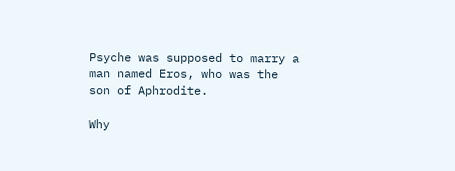Psyche was supposed to marry a man named Eros, who was the son of Aphrodite.

Why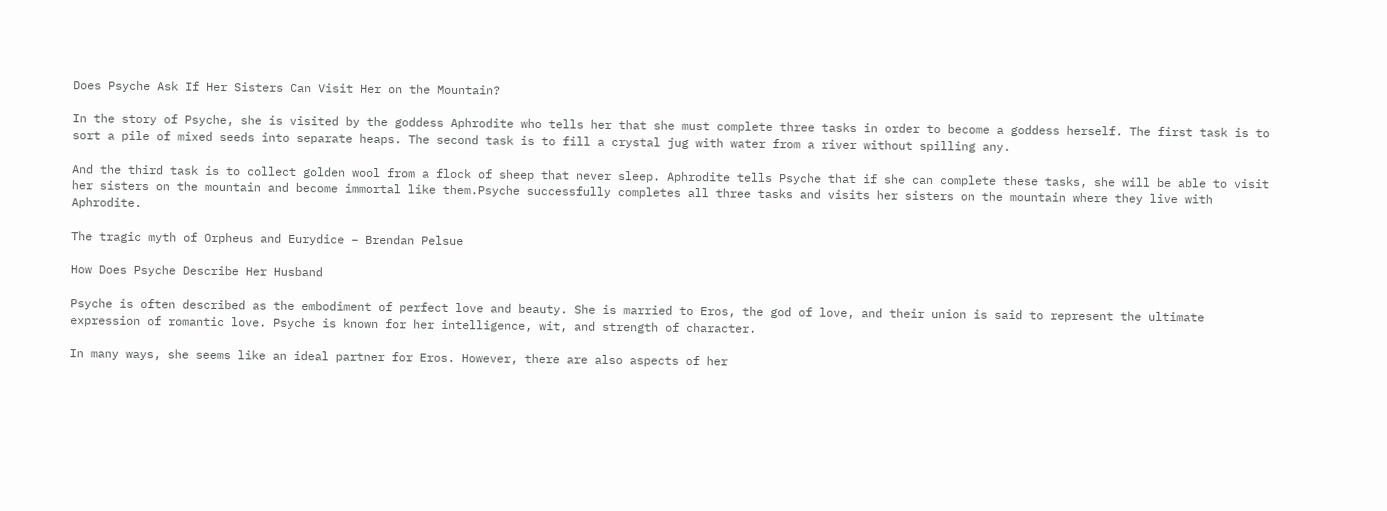Does Psyche Ask If Her Sisters Can Visit Her on the Mountain?

In the story of Psyche, she is visited by the goddess Aphrodite who tells her that she must complete three tasks in order to become a goddess herself. The first task is to sort a pile of mixed seeds into separate heaps. The second task is to fill a crystal jug with water from a river without spilling any.

And the third task is to collect golden wool from a flock of sheep that never sleep. Aphrodite tells Psyche that if she can complete these tasks, she will be able to visit her sisters on the mountain and become immortal like them.Psyche successfully completes all three tasks and visits her sisters on the mountain where they live with Aphrodite.

The tragic myth of Orpheus and Eurydice – Brendan Pelsue

How Does Psyche Describe Her Husband

Psyche is often described as the embodiment of perfect love and beauty. She is married to Eros, the god of love, and their union is said to represent the ultimate expression of romantic love. Psyche is known for her intelligence, wit, and strength of character.

In many ways, she seems like an ideal partner for Eros. However, there are also aspects of her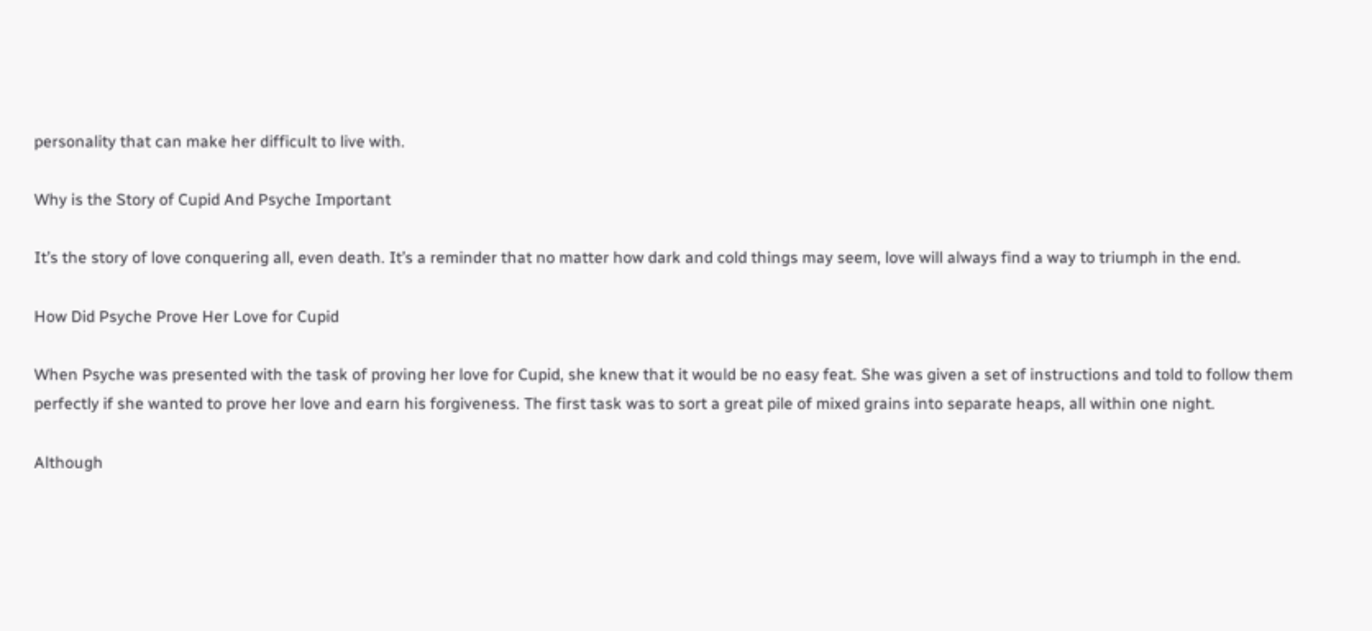personality that can make her difficult to live with.

Why is the Story of Cupid And Psyche Important

It’s the story of love conquering all, even death. It’s a reminder that no matter how dark and cold things may seem, love will always find a way to triumph in the end.

How Did Psyche Prove Her Love for Cupid

When Psyche was presented with the task of proving her love for Cupid, she knew that it would be no easy feat. She was given a set of instructions and told to follow them perfectly if she wanted to prove her love and earn his forgiveness. The first task was to sort a great pile of mixed grains into separate heaps, all within one night.

Although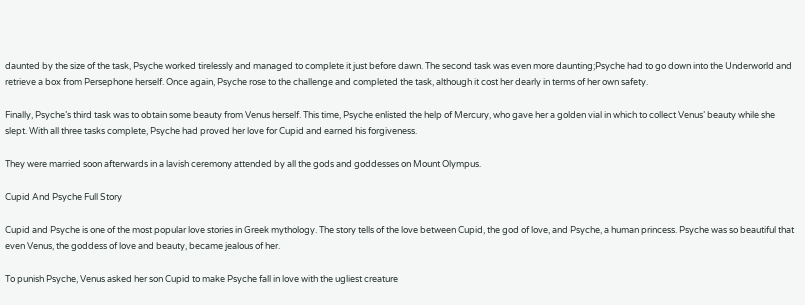daunted by the size of the task, Psyche worked tirelessly and managed to complete it just before dawn. The second task was even more daunting;Psyche had to go down into the Underworld and retrieve a box from Persephone herself. Once again, Psyche rose to the challenge and completed the task, although it cost her dearly in terms of her own safety.

Finally, Psyche’s third task was to obtain some beauty from Venus herself. This time, Psyche enlisted the help of Mercury, who gave her a golden vial in which to collect Venus’ beauty while she slept. With all three tasks complete, Psyche had proved her love for Cupid and earned his forgiveness.

They were married soon afterwards in a lavish ceremony attended by all the gods and goddesses on Mount Olympus.

Cupid And Psyche Full Story

Cupid and Psyche is one of the most popular love stories in Greek mythology. The story tells of the love between Cupid, the god of love, and Psyche, a human princess. Psyche was so beautiful that even Venus, the goddess of love and beauty, became jealous of her.

To punish Psyche, Venus asked her son Cupid to make Psyche fall in love with the ugliest creature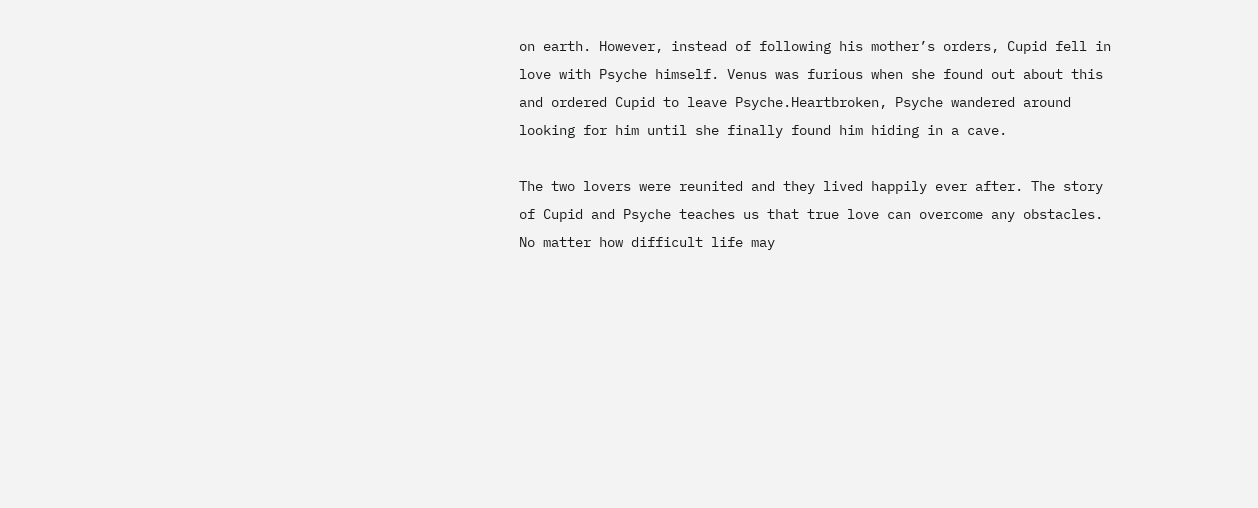on earth. However, instead of following his mother’s orders, Cupid fell in love with Psyche himself. Venus was furious when she found out about this and ordered Cupid to leave Psyche.Heartbroken, Psyche wandered around looking for him until she finally found him hiding in a cave.

The two lovers were reunited and they lived happily ever after. The story of Cupid and Psyche teaches us that true love can overcome any obstacles. No matter how difficult life may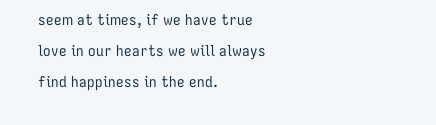seem at times, if we have true love in our hearts we will always find happiness in the end.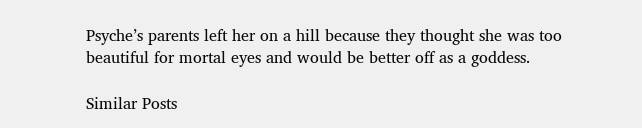Psyche’s parents left her on a hill because they thought she was too beautiful for mortal eyes and would be better off as a goddess.

Similar Posts